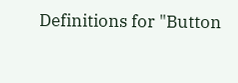Definitions for "Button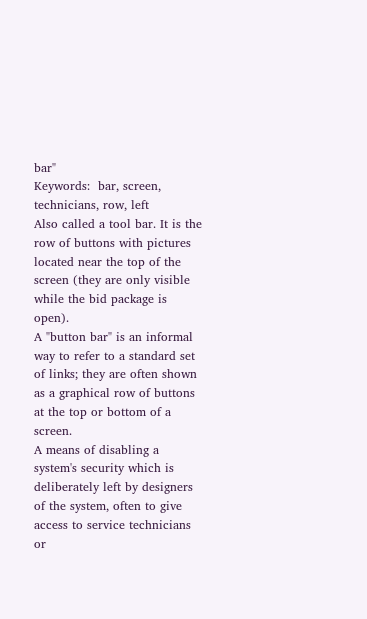bar"
Keywords:  bar, screen, technicians, row, left
Also called a tool bar. It is the row of buttons with pictures located near the top of the screen (they are only visible while the bid package is open).
A "button bar" is an informal way to refer to a standard set of links; they are often shown as a graphical row of buttons at the top or bottom of a screen.
A means of disabling a system's security which is deliberately left by designers of the system, often to give access to service technicians or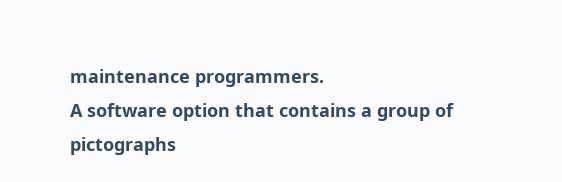maintenance programmers.
A software option that contains a group of pictographs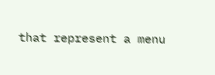that represent a menu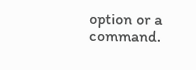option or a command.